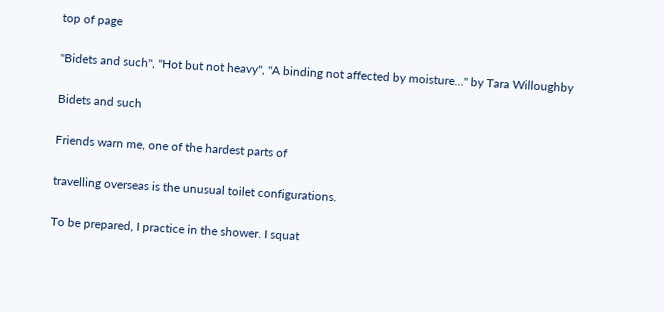top of page

"Bidets and such", "Hot but not heavy", "A binding not affected by moisture…" by Tara Willoughby

Bidets and such

Friends warn me, one of the hardest parts of

travelling overseas is the unusual toilet configurations.

To be prepared, I practice in the shower. I squat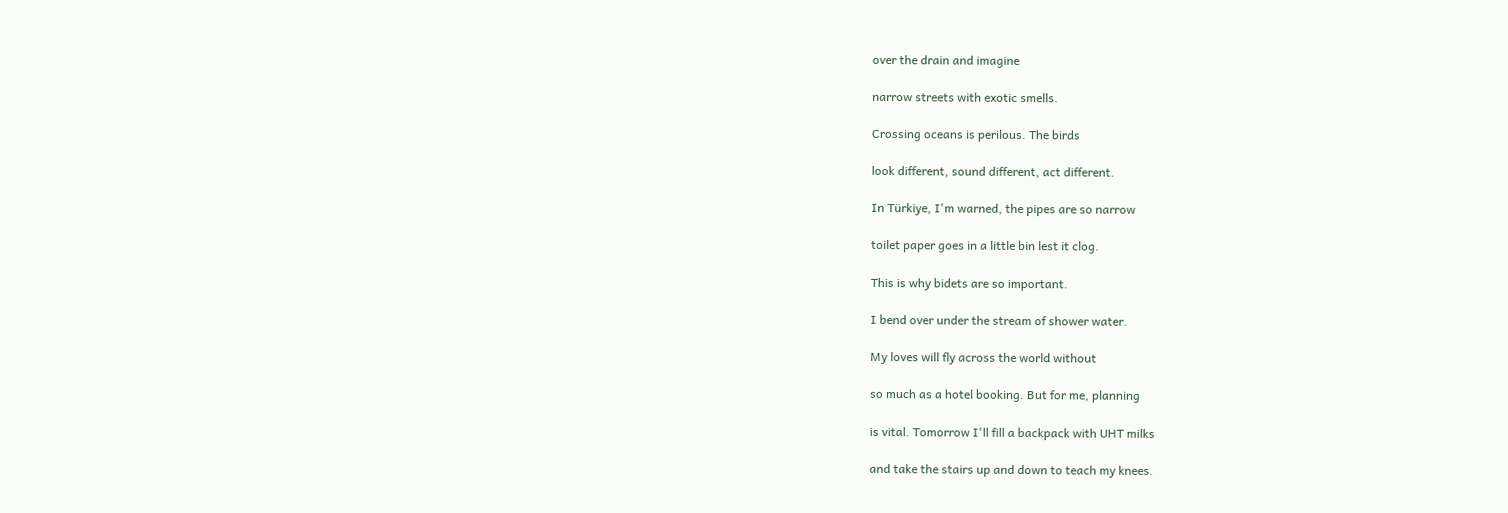over the drain and imagine

narrow streets with exotic smells.

Crossing oceans is perilous. The birds

look different, sound different, act different.

In Türkiye, I'm warned, the pipes are so narrow

toilet paper goes in a little bin lest it clog.

This is why bidets are so important.

I bend over under the stream of shower water.

My loves will fly across the world without

so much as a hotel booking. But for me, planning

is vital. Tomorrow I'll fill a backpack with UHT milks

and take the stairs up and down to teach my knees.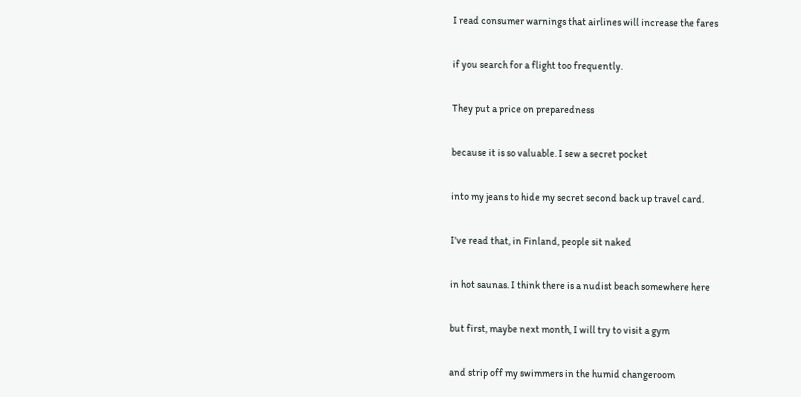I read consumer warnings that airlines will increase the fares

if you search for a flight too frequently.

They put a price on preparedness

because it is so valuable. I sew a secret pocket

into my jeans to hide my secret second back up travel card.

I've read that, in Finland, people sit naked

in hot saunas. I think there is a nudist beach somewhere here

but first, maybe next month, I will try to visit a gym

and strip off my swimmers in the humid changeroom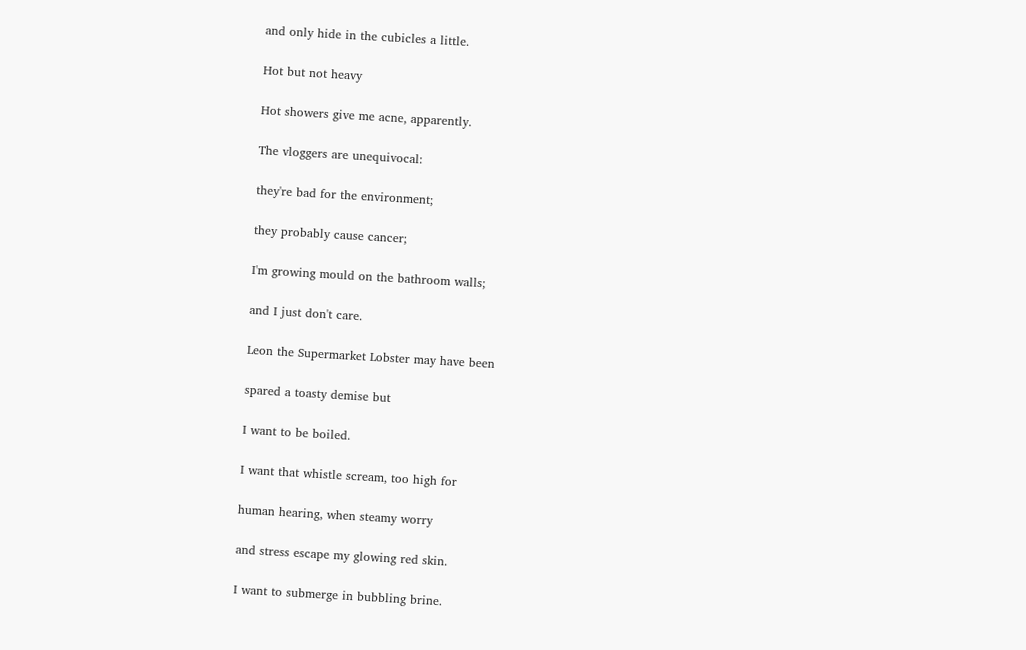and only hide in the cubicles a little.

Hot but not heavy

Hot showers give me acne, apparently.

The vloggers are unequivocal:

they're bad for the environment;

they probably cause cancer;

I'm growing mould on the bathroom walls;

and I just don't care.

Leon the Supermarket Lobster may have been

spared a toasty demise but

I want to be boiled.

I want that whistle scream, too high for

human hearing, when steamy worry

and stress escape my glowing red skin.

I want to submerge in bubbling brine.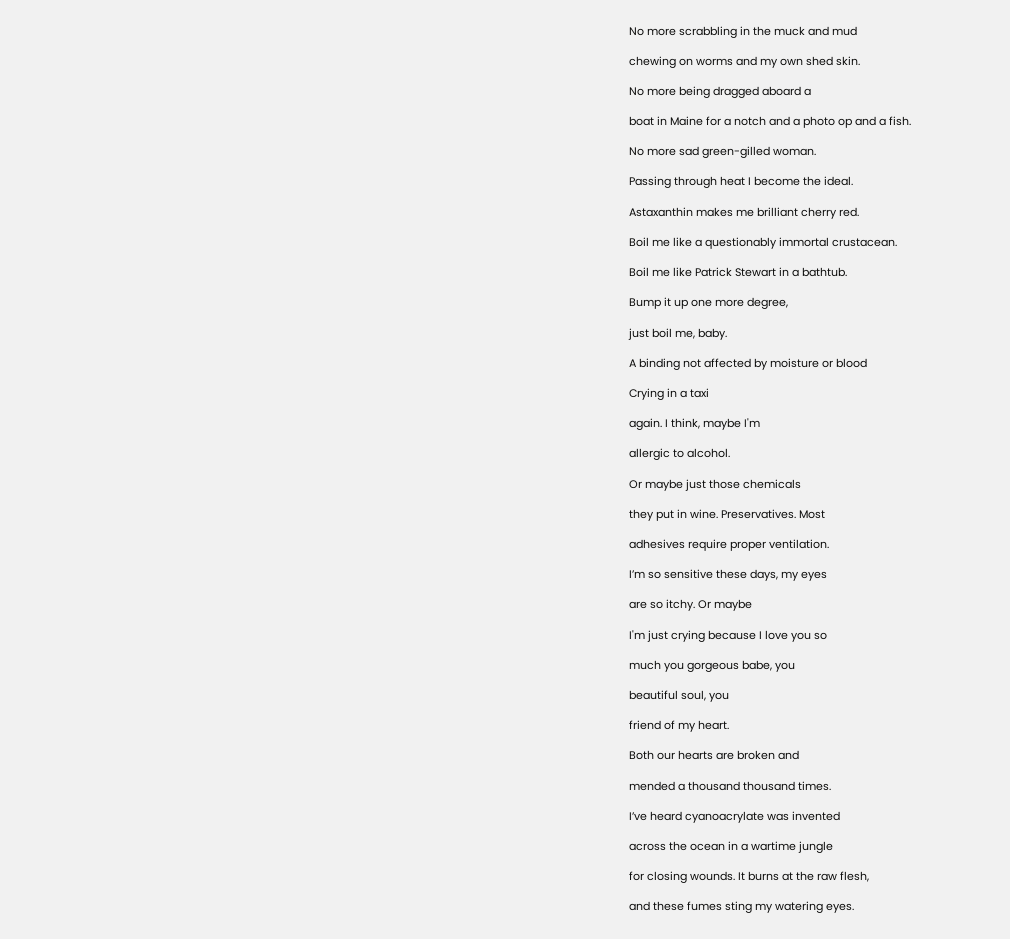No more scrabbling in the muck and mud

chewing on worms and my own shed skin.

No more being dragged aboard a

boat in Maine for a notch and a photo op and a fish.

No more sad green-gilled woman.

Passing through heat I become the ideal.

Astaxanthin makes me brilliant cherry red.

Boil me like a questionably immortal crustacean.

Boil me like Patrick Stewart in a bathtub.

Bump it up one more degree,

just boil me, baby.

A binding not affected by moisture or blood

Crying in a taxi

again. I think, maybe I'm

allergic to alcohol.

Or maybe just those chemicals

they put in wine. Preservatives. Most

adhesives require proper ventilation.

I’m so sensitive these days, my eyes

are so itchy. Or maybe

I'm just crying because I love you so

much you gorgeous babe, you

beautiful soul, you

friend of my heart.

Both our hearts are broken and

mended a thousand thousand times.

I’ve heard cyanoacrylate was invented

across the ocean in a wartime jungle

for closing wounds. It burns at the raw flesh,

and these fumes sting my watering eyes.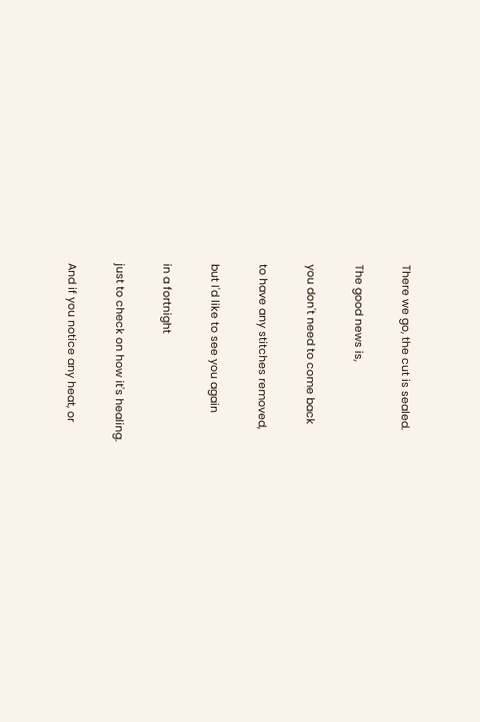There we go, the cut is sealed.

The good news is,

you don't need to come back

to have any stitches removed,

but I'd like to see you again

in a fortnight

just to check on how it's healing.

And if you notice any heat, or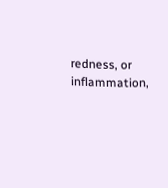redness, or inflammation,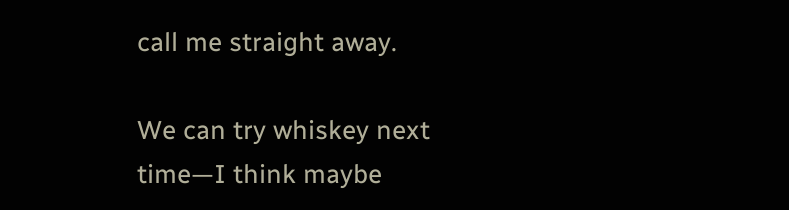call me straight away.

We can try whiskey next time—I think maybe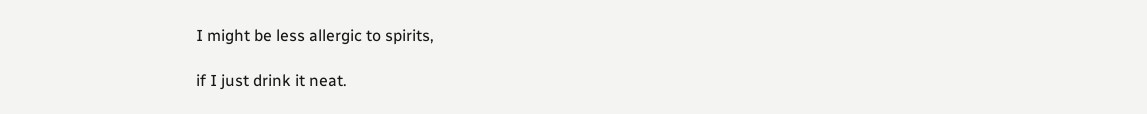I might be less allergic to spirits,

if I just drink it neat.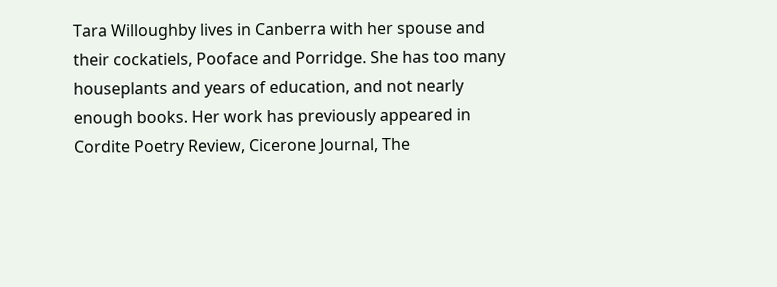Tara Willoughby lives in Canberra with her spouse and their cockatiels, Pooface and Porridge. She has too many houseplants and years of education, and not nearly enough books. Her work has previously appeared in Cordite Poetry Review, Cicerone Journal, The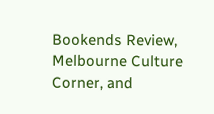Bookends Review, Melbourne Culture Corner, and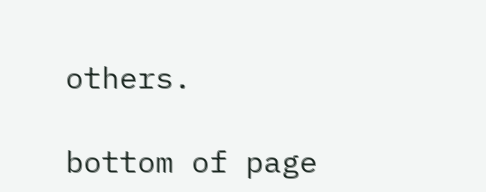others.

bottom of page